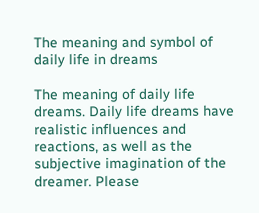The meaning and symbol of daily life in dreams

The meaning of daily life dreams. Daily life dreams have realistic influences and reactions, as well as the subjective imagination of the dreamer. Please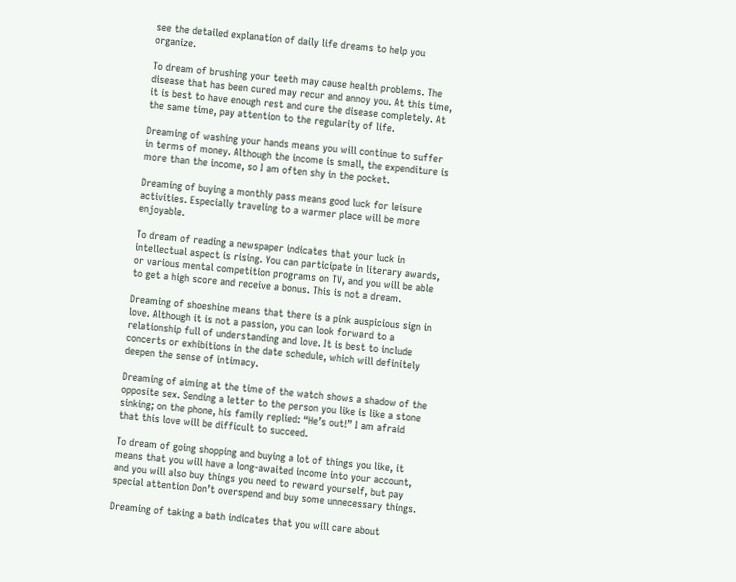see the detailed explanation of daily life dreams to help you organize.

To dream of brushing your teeth may cause health problems. The disease that has been cured may recur and annoy you. At this time, it is best to have enough rest and cure the disease completely. At the same time, pay attention to the regularity of life.

Dreaming of washing your hands means you will continue to suffer in terms of money. Although the income is small, the expenditure is more than the income, so I am often shy in the pocket.

Dreaming of buying a monthly pass means good luck for leisure activities. Especially traveling to a warmer place will be more enjoyable.

To dream of reading a newspaper indicates that your luck in intellectual aspect is rising. You can participate in literary awards, or various mental competition programs on TV, and you will be able to get a high score and receive a bonus. This is not a dream.

Dreaming of shoeshine means that there is a pink auspicious sign in love. Although it is not a passion, you can look forward to a relationship full of understanding and love. It is best to include concerts or exhibitions in the date schedule, which will definitely deepen the sense of intimacy.

Dreaming of aiming at the time of the watch shows a shadow of the opposite sex. Sending a letter to the person you like is like a stone sinking; on the phone, his family replied: “He’s out!” I am afraid that this love will be difficult to succeed.

To dream of going shopping and buying a lot of things you like, it means that you will have a long-awaited income into your account, and you will also buy things you need to reward yourself, but pay special attention Don’t overspend and buy some unnecessary things.

Dreaming of taking a bath indicates that you will care about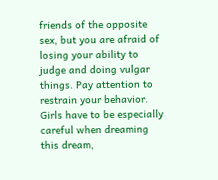friends of the opposite sex, but you are afraid of losing your ability to judge and doing vulgar things. Pay attention to restrain your behavior. Girls have to be especially careful when dreaming this dream,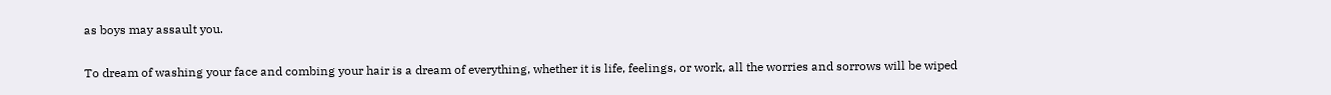as boys may assault you.

To dream of washing your face and combing your hair is a dream of everything, whether it is life, feelings, or work, all the worries and sorrows will be wiped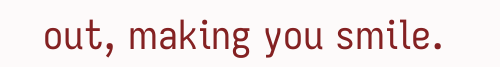out, making you smile.